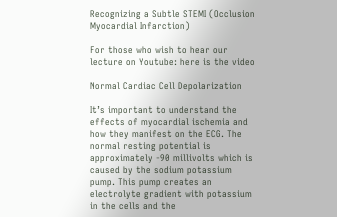Recognizing a Subtle STEMI (Occlusion Myocardial Infarction)

For those who wish to hear our lecture on Youtube: here is the video

Normal Cardiac Cell Depolarization

It’s important to understand the effects of myocardial ischemia and how they manifest on the ECG. The normal resting potential is approximately -90 millivolts which is caused by the sodium potassium pump. This pump creates an electrolyte gradient with potassium in the cells and the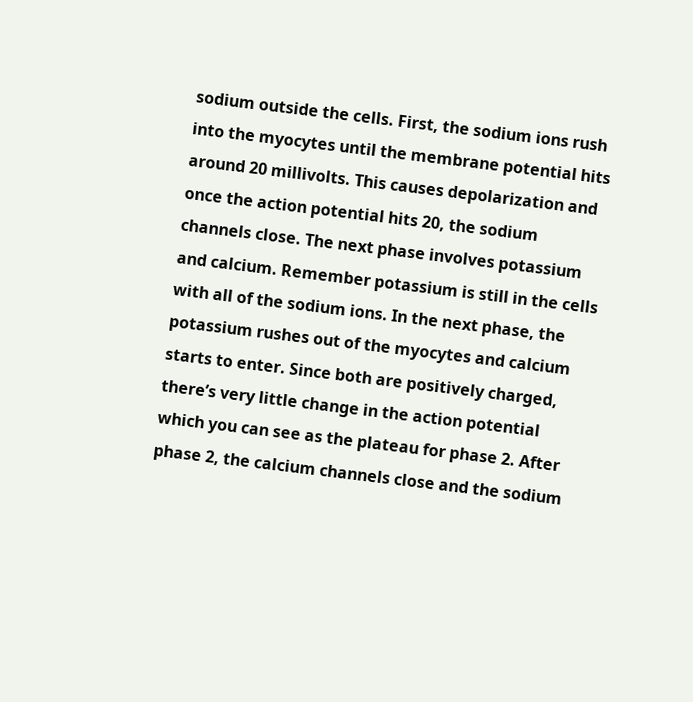sodium outside the cells. First, the sodium ions rush into the myocytes until the membrane potential hits around 20 millivolts. This causes depolarization and once the action potential hits 20, the sodium channels close. The next phase involves potassium and calcium. Remember potassium is still in the cells with all of the sodium ions. In the next phase, the potassium rushes out of the myocytes and calcium starts to enter. Since both are positively charged, there’s very little change in the action potential which you can see as the plateau for phase 2. After phase 2, the calcium channels close and the sodium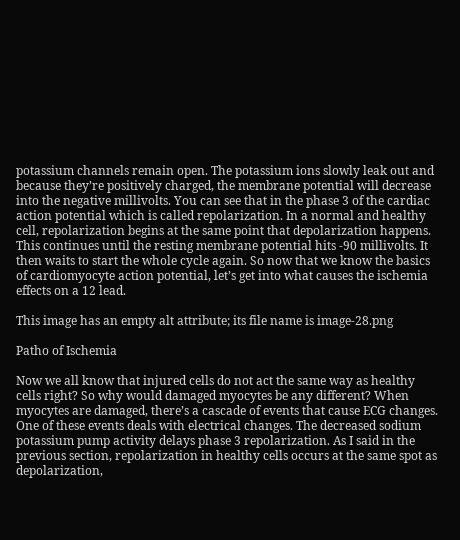potassium channels remain open. The potassium ions slowly leak out and because they’re positively charged, the membrane potential will decrease into the negative millivolts. You can see that in the phase 3 of the cardiac action potential which is called repolarization. In a normal and healthy cell, repolarization begins at the same point that depolarization happens. This continues until the resting membrane potential hits -90 millivolts. It then waits to start the whole cycle again. So now that we know the basics of cardiomyocyte action potential, let’s get into what causes the ischemia effects on a 12 lead.

This image has an empty alt attribute; its file name is image-28.png

Patho of Ischemia

Now we all know that injured cells do not act the same way as healthy cells right? So why would damaged myocytes be any different? When myocytes are damaged, there’s a cascade of events that cause ECG changes. One of these events deals with electrical changes. The decreased sodium potassium pump activity delays phase 3 repolarization. As I said in the previous section, repolarization in healthy cells occurs at the same spot as depolarization,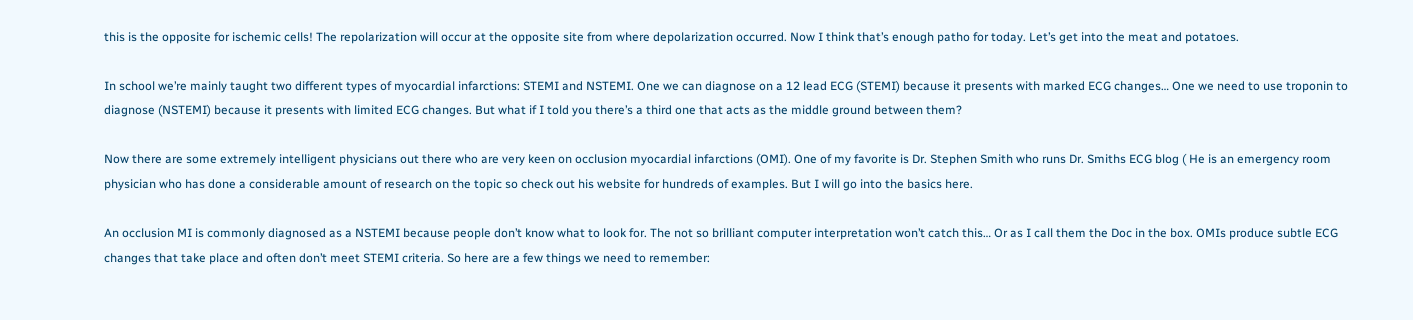this is the opposite for ischemic cells! The repolarization will occur at the opposite site from where depolarization occurred. Now I think that’s enough patho for today. Let’s get into the meat and potatoes.

In school we’re mainly taught two different types of myocardial infarctions: STEMI and NSTEMI. One we can diagnose on a 12 lead ECG (STEMI) because it presents with marked ECG changes… One we need to use troponin to diagnose (NSTEMI) because it presents with limited ECG changes. But what if I told you there’s a third one that acts as the middle ground between them?

Now there are some extremely intelligent physicians out there who are very keen on occlusion myocardial infarctions (OMI). One of my favorite is Dr. Stephen Smith who runs Dr. Smiths ECG blog ( He is an emergency room physician who has done a considerable amount of research on the topic so check out his website for hundreds of examples. But I will go into the basics here.

An occlusion MI is commonly diagnosed as a NSTEMI because people don’t know what to look for. The not so brilliant computer interpretation won’t catch this… Or as I call them the Doc in the box. OMIs produce subtle ECG changes that take place and often don’t meet STEMI criteria. So here are a few things we need to remember: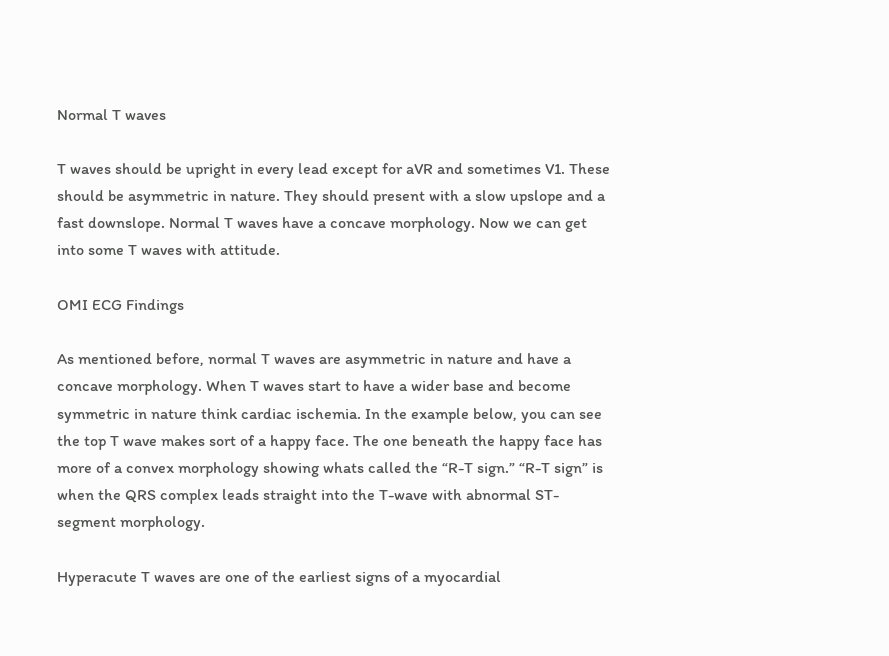Normal T waves

T waves should be upright in every lead except for aVR and sometimes V1. These should be asymmetric in nature. They should present with a slow upslope and a fast downslope. Normal T waves have a concave morphology. Now we can get into some T waves with attitude.

OMI ECG Findings

As mentioned before, normal T waves are asymmetric in nature and have a concave morphology. When T waves start to have a wider base and become symmetric in nature think cardiac ischemia. In the example below, you can see the top T wave makes sort of a happy face. The one beneath the happy face has more of a convex morphology showing whats called the “R-T sign.” “R-T sign” is when the QRS complex leads straight into the T-wave with abnormal ST-segment morphology.

Hyperacute T waves are one of the earliest signs of a myocardial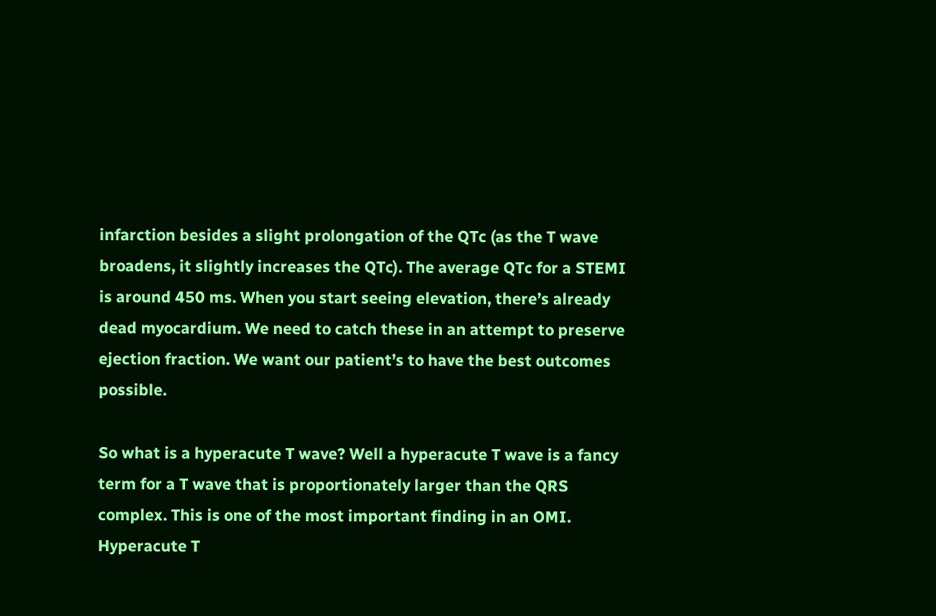infarction besides a slight prolongation of the QTc (as the T wave broadens, it slightly increases the QTc). The average QTc for a STEMI is around 450 ms. When you start seeing elevation, there’s already dead myocardium. We need to catch these in an attempt to preserve ejection fraction. We want our patient’s to have the best outcomes possible.

So what is a hyperacute T wave? Well a hyperacute T wave is a fancy term for a T wave that is proportionately larger than the QRS complex. This is one of the most important finding in an OMI. Hyperacute T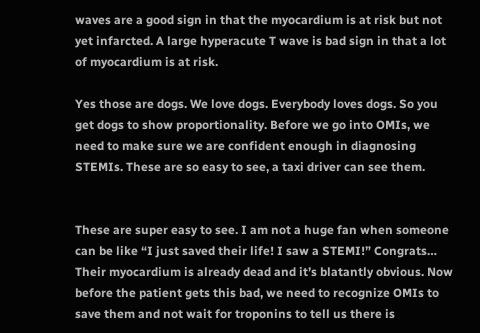waves are a good sign in that the myocardium is at risk but not yet infarcted. A large hyperacute T wave is bad sign in that a lot of myocardium is at risk.

Yes those are dogs. We love dogs. Everybody loves dogs. So you get dogs to show proportionality. Before we go into OMIs, we need to make sure we are confident enough in diagnosing STEMIs. These are so easy to see, a taxi driver can see them.


These are super easy to see. I am not a huge fan when someone can be like “I just saved their life! I saw a STEMI!” Congrats… Their myocardium is already dead and it’s blatantly obvious. Now before the patient gets this bad, we need to recognize OMIs to save them and not wait for troponins to tell us there is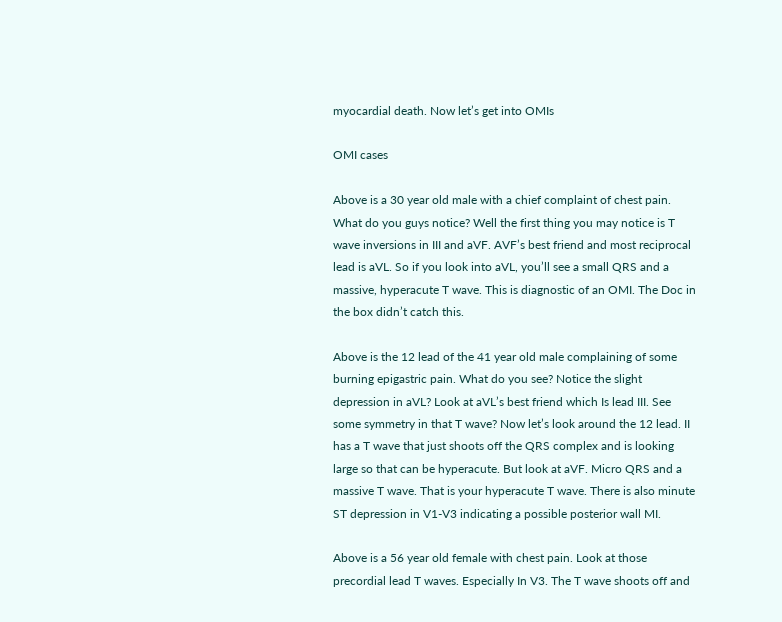myocardial death. Now let’s get into OMIs

OMI cases

Above is a 30 year old male with a chief complaint of chest pain. What do you guys notice? Well the first thing you may notice is T wave inversions in III and aVF. AVF’s best friend and most reciprocal lead is aVL. So if you look into aVL, you’ll see a small QRS and a massive, hyperacute T wave. This is diagnostic of an OMI. The Doc in the box didn’t catch this.

Above is the 12 lead of the 41 year old male complaining of some burning epigastric pain. What do you see? Notice the slight depression in aVL? Look at aVL’s best friend which Is lead III. See some symmetry in that T wave? Now let’s look around the 12 lead. II has a T wave that just shoots off the QRS complex and is looking large so that can be hyperacute. But look at aVF. Micro QRS and a massive T wave. That is your hyperacute T wave. There is also minute ST depression in V1-V3 indicating a possible posterior wall MI.

Above is a 56 year old female with chest pain. Look at those precordial lead T waves. Especially In V3. The T wave shoots off and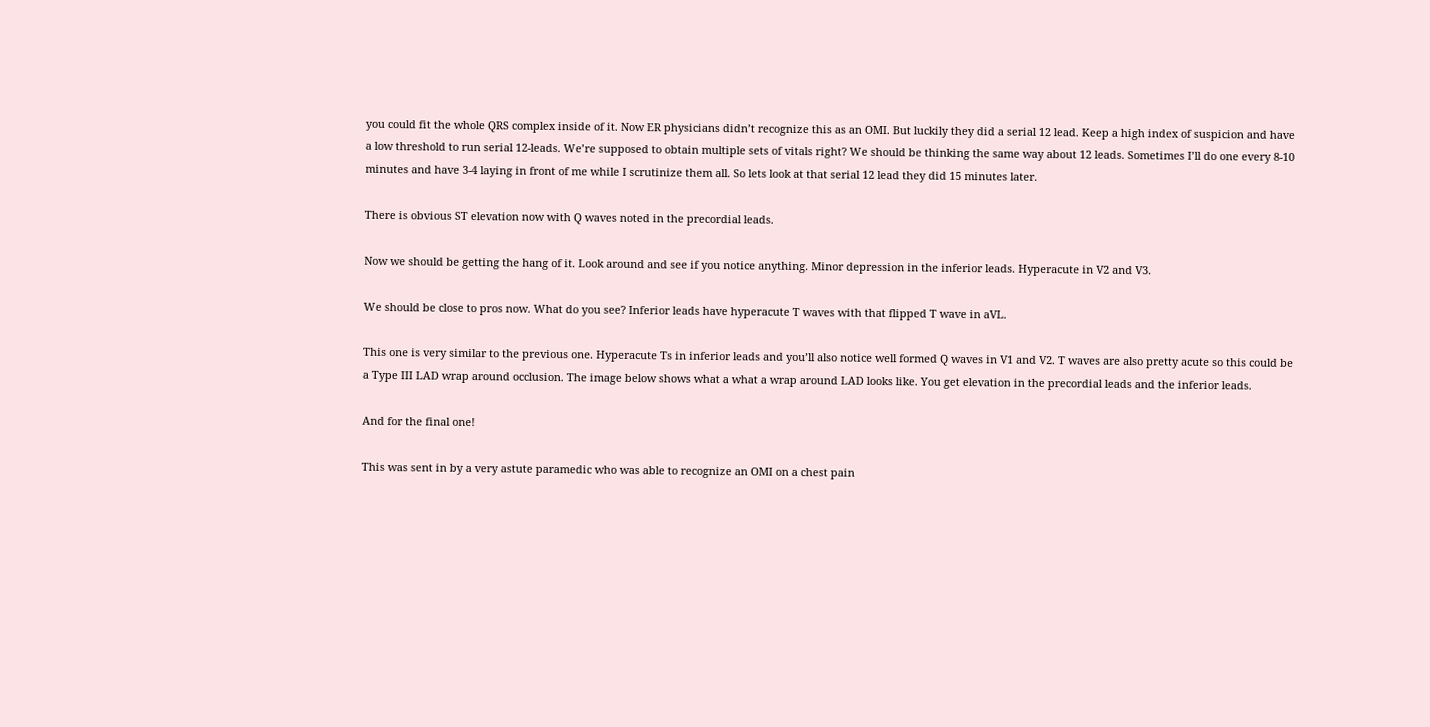you could fit the whole QRS complex inside of it. Now ER physicians didn’t recognize this as an OMI. But luckily they did a serial 12 lead. Keep a high index of suspicion and have a low threshold to run serial 12-leads. We’re supposed to obtain multiple sets of vitals right? We should be thinking the same way about 12 leads. Sometimes I’ll do one every 8-10 minutes and have 3-4 laying in front of me while I scrutinize them all. So lets look at that serial 12 lead they did 15 minutes later.

There is obvious ST elevation now with Q waves noted in the precordial leads.

Now we should be getting the hang of it. Look around and see if you notice anything. Minor depression in the inferior leads. Hyperacute in V2 and V3.

We should be close to pros now. What do you see? Inferior leads have hyperacute T waves with that flipped T wave in aVL.

This one is very similar to the previous one. Hyperacute Ts in inferior leads and you’ll also notice well formed Q waves in V1 and V2. T waves are also pretty acute so this could be a Type III LAD wrap around occlusion. The image below shows what a what a wrap around LAD looks like. You get elevation in the precordial leads and the inferior leads.

And for the final one!

This was sent in by a very astute paramedic who was able to recognize an OMI on a chest pain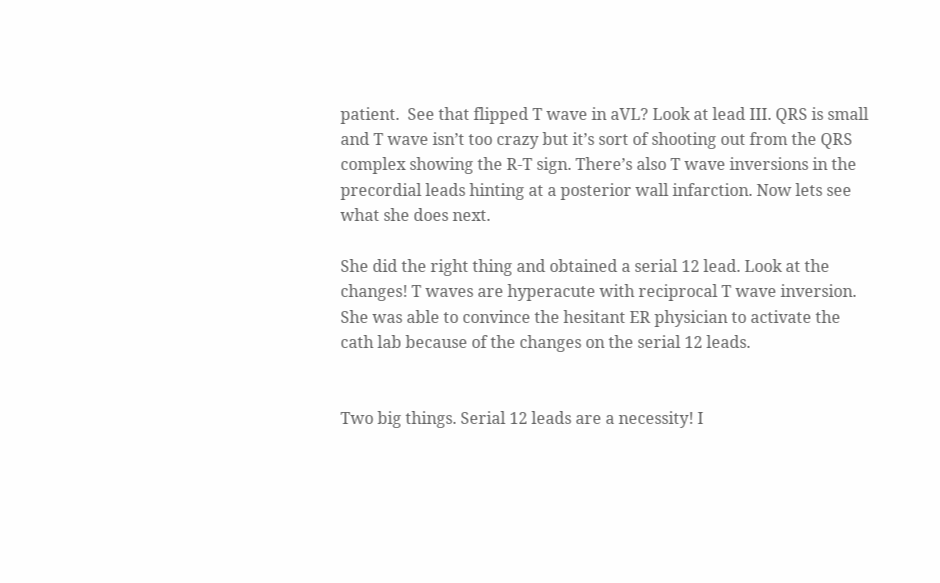patient.  See that flipped T wave in aVL? Look at lead III. QRS is small and T wave isn’t too crazy but it’s sort of shooting out from the QRS complex showing the R-T sign. There’s also T wave inversions in the precordial leads hinting at a posterior wall infarction. Now lets see what she does next.

She did the right thing and obtained a serial 12 lead. Look at the changes! T waves are hyperacute with reciprocal T wave inversion. She was able to convince the hesitant ER physician to activate the cath lab because of the changes on the serial 12 leads.


Two big things. Serial 12 leads are a necessity! I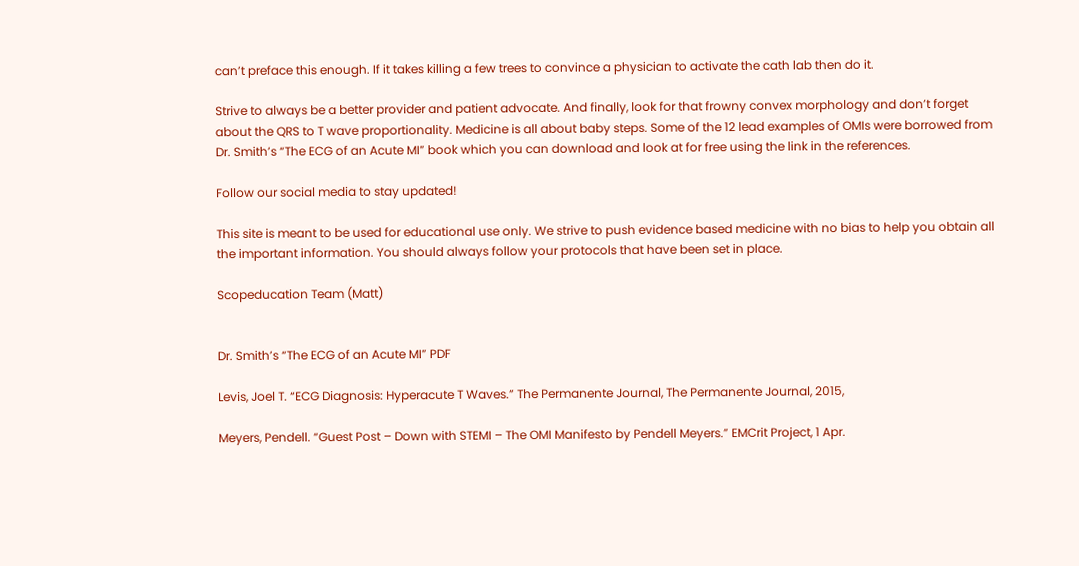can’t preface this enough. If it takes killing a few trees to convince a physician to activate the cath lab then do it.

Strive to always be a better provider and patient advocate. And finally, look for that frowny convex morphology and don’t forget about the QRS to T wave proportionality. Medicine is all about baby steps. Some of the 12 lead examples of OMIs were borrowed from Dr. Smith’s “The ECG of an Acute MI” book which you can download and look at for free using the link in the references.

Follow our social media to stay updated!

This site is meant to be used for educational use only. We strive to push evidence based medicine with no bias to help you obtain all the important information. You should always follow your protocols that have been set in place.

Scopeducation Team (Matt)


Dr. Smith’s “The ECG of an Acute MI” PDF

Levis, Joel T. “ECG Diagnosis: Hyperacute T Waves.” The Permanente Journal, The Permanente Journal, 2015,

Meyers, Pendell. “Guest Post – Down with STEMI – The OMI Manifesto by Pendell Meyers.” EMCrit Project, 1 Apr.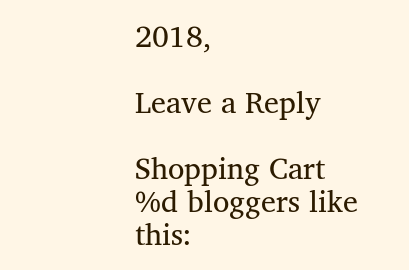2018,

Leave a Reply

Shopping Cart
%d bloggers like this: